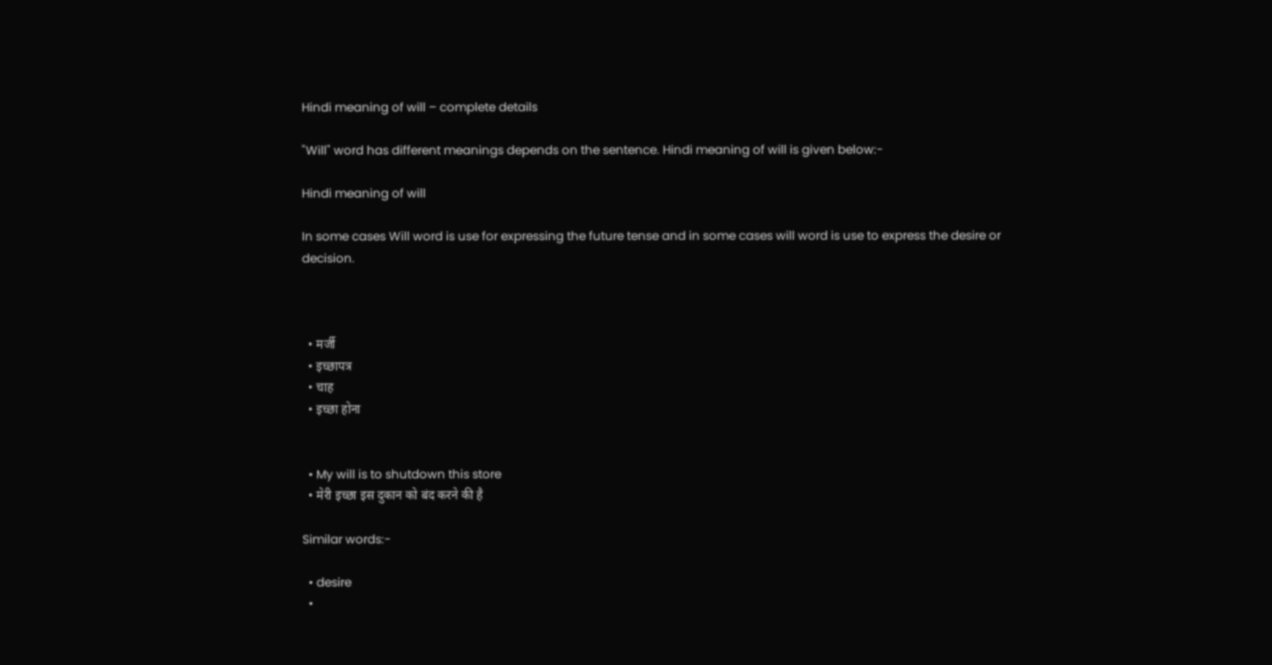Hindi meaning of will – complete details

"Will" word has different meanings depends on the sentence. Hindi meaning of will is given below:-

Hindi meaning of will

In some cases Will word is use for expressing the future tense and in some cases will word is use to express the desire or decision.



  • मर्जी
  • इच्छापत्र
  • चाह
  • इच्छा होना


  • My will is to shutdown this store
  • मेरी इच्छा इस दुकान को बंद करने की है

Similar words:-

  • desire
  •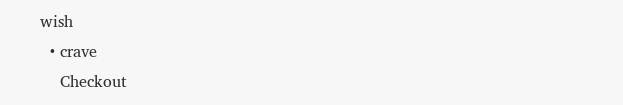wish
  • crave
    Checkout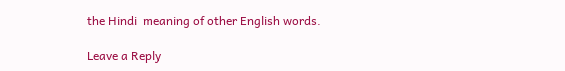the Hindi  meaning of other English words.

Leave a Reply